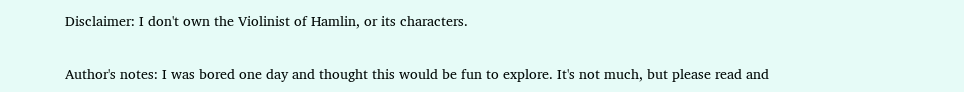Disclaimer: I don't own the Violinist of Hamlin, or its characters.

Author's notes: I was bored one day and thought this would be fun to explore. It's not much, but please read and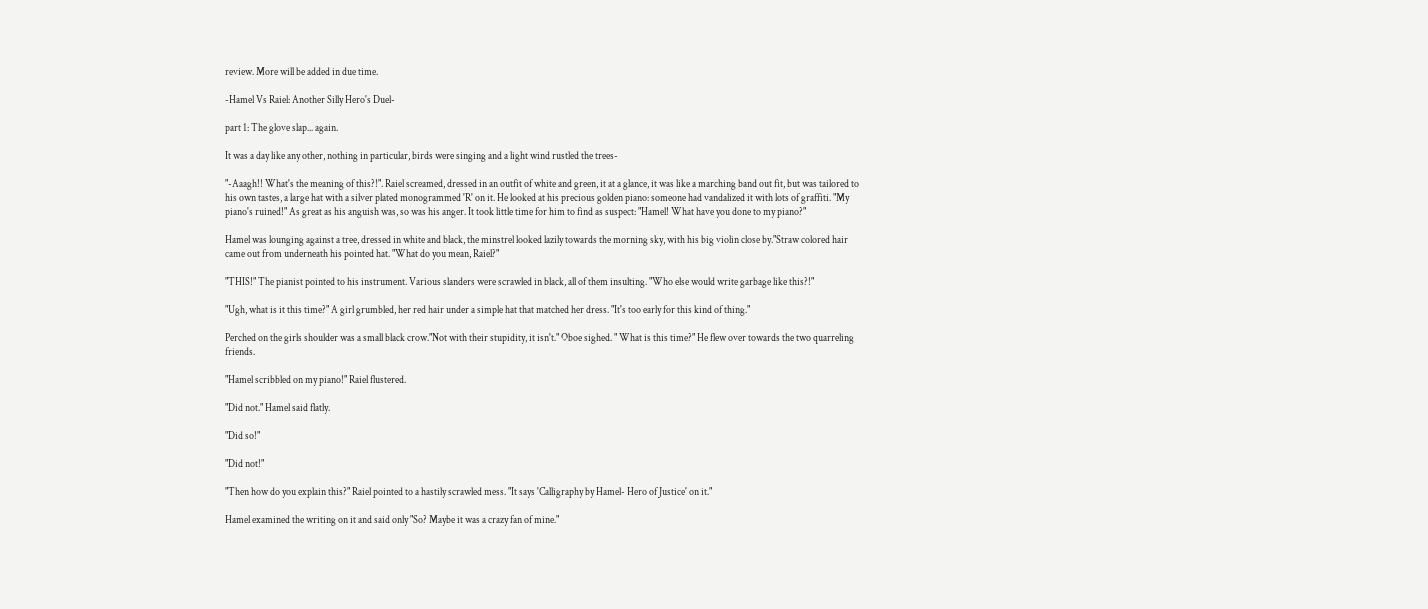review. More will be added in due time.

-Hamel Vs Raiel: Another Silly Hero's Duel-

part 1: The glove slap... again.

It was a day like any other, nothing in particular, birds were singing and a light wind rustled the trees-

"-Aaagh!! What's the meaning of this?!". Raiel screamed, dressed in an outfit of white and green, it at a glance, it was like a marching band out fit, but was tailored to his own tastes, a large hat with a silver plated monogrammed 'R' on it. He looked at his precious golden piano: someone had vandalized it with lots of graffiti. "My piano's ruined!" As great as his anguish was, so was his anger. It took little time for him to find as suspect: "Hamel! What have you done to my piano?"

Hamel was lounging against a tree, dressed in white and black, the minstrel looked lazily towards the morning sky, with his big violin close by."Straw colored hair came out from underneath his pointed hat. "What do you mean, Raiel?"

"THIS!" The pianist pointed to his instrument. Various slanders were scrawled in black, all of them insulting. "Who else would write garbage like this?!"

"Ugh, what is it this time?" A girl grumbled, her red hair under a simple hat that matched her dress. "It's too early for this kind of thing."

Perched on the girls shoulder was a small black crow."Not with their stupidity, it isn't." Oboe sighed. " What is this time?" He flew over towards the two quarreling friends.

"Hamel scribbled on my piano!" Raiel flustered.

"Did not." Hamel said flatly.

"Did so!"

"Did not!"

"Then how do you explain this?" Raiel pointed to a hastily scrawled mess. "It says 'Calligraphy by Hamel- Hero of Justice' on it."

Hamel examined the writing on it and said only "So? Maybe it was a crazy fan of mine."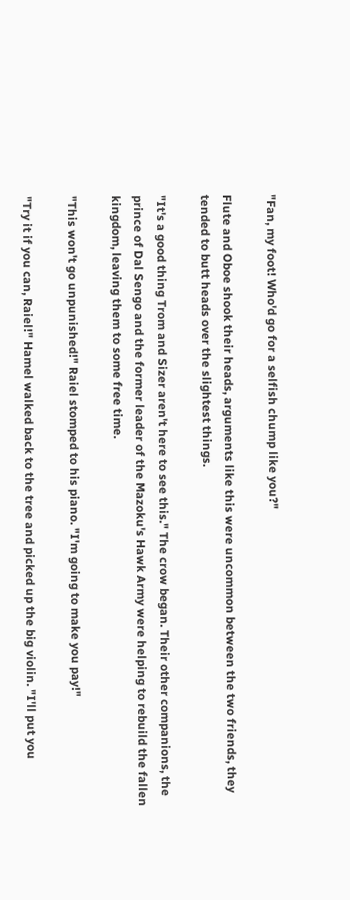"Fan, my foot! Who'd go for a selfish chump like you?"

Flute and Oboe shook their heads, arguments like this were uncommon between the two friends, they tended to butt heads over the slightest things.

"It's a good thing Trom and Sizer aren't here to see this." The crow began. Their other companions, the prince of Dal Sengo and the former leader of the Mazoku's Hawk Army were helping to rebuild the fallen kingdom, leaving them to some free time.

"This won't go unpunished!" Raiel stomped to his piano. "I'm going to make you pay!"

"Try it if you can, Raiel!" Hamel walked back to the tree and picked up the big violin. "I'll put you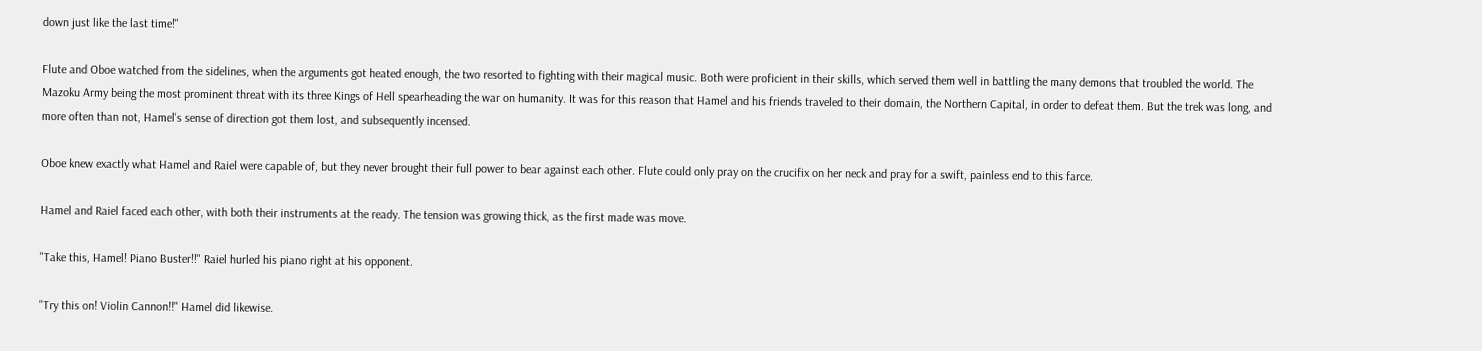down just like the last time!"

Flute and Oboe watched from the sidelines, when the arguments got heated enough, the two resorted to fighting with their magical music. Both were proficient in their skills, which served them well in battling the many demons that troubled the world. The Mazoku Army being the most prominent threat with its three Kings of Hell spearheading the war on humanity. It was for this reason that Hamel and his friends traveled to their domain, the Northern Capital, in order to defeat them. But the trek was long, and more often than not, Hamel's sense of direction got them lost, and subsequently incensed.

Oboe knew exactly what Hamel and Raiel were capable of, but they never brought their full power to bear against each other. Flute could only pray on the crucifix on her neck and pray for a swift, painless end to this farce.

Hamel and Raiel faced each other, with both their instruments at the ready. The tension was growing thick, as the first made was move.

"Take this, Hamel! Piano Buster!!" Raiel hurled his piano right at his opponent.

"Try this on! Violin Cannon!!" Hamel did likewise.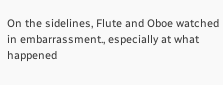On the sidelines, Flute and Oboe watched in embarrassment., especially at what happened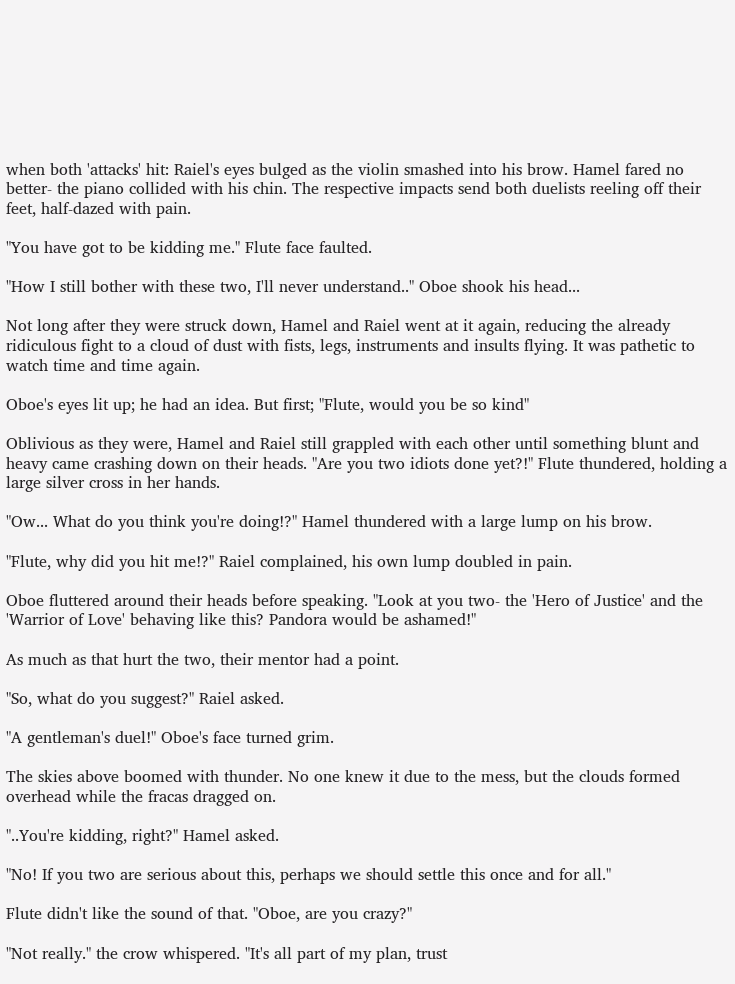when both 'attacks' hit: Raiel's eyes bulged as the violin smashed into his brow. Hamel fared no better- the piano collided with his chin. The respective impacts send both duelists reeling off their feet, half-dazed with pain.

"You have got to be kidding me." Flute face faulted.

"How I still bother with these two, I'll never understand.." Oboe shook his head...

Not long after they were struck down, Hamel and Raiel went at it again, reducing the already ridiculous fight to a cloud of dust with fists, legs, instruments and insults flying. It was pathetic to watch time and time again.

Oboe's eyes lit up; he had an idea. But first; "Flute, would you be so kind"

Oblivious as they were, Hamel and Raiel still grappled with each other until something blunt and heavy came crashing down on their heads. "Are you two idiots done yet?!" Flute thundered, holding a large silver cross in her hands.

"Ow... What do you think you're doing!?" Hamel thundered with a large lump on his brow.

"Flute, why did you hit me!?" Raiel complained, his own lump doubled in pain.

Oboe fluttered around their heads before speaking. "Look at you two- the 'Hero of Justice' and the 'Warrior of Love' behaving like this? Pandora would be ashamed!"

As much as that hurt the two, their mentor had a point.

"So, what do you suggest?" Raiel asked.

"A gentleman's duel!" Oboe's face turned grim.

The skies above boomed with thunder. No one knew it due to the mess, but the clouds formed overhead while the fracas dragged on.

"..You're kidding, right?" Hamel asked.

"No! If you two are serious about this, perhaps we should settle this once and for all."

Flute didn't like the sound of that. "Oboe, are you crazy?"

"Not really." the crow whispered. "It's all part of my plan, trust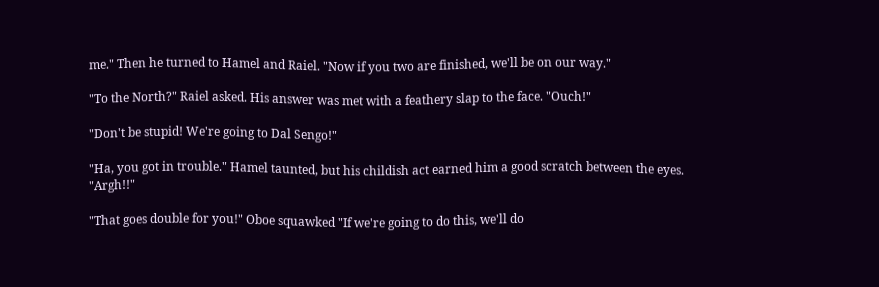me." Then he turned to Hamel and Raiel. "Now if you two are finished, we'll be on our way."

"To the North?" Raiel asked. His answer was met with a feathery slap to the face. "Ouch!"

"Don't be stupid! We're going to Dal Sengo!"

"Ha, you got in trouble." Hamel taunted, but his childish act earned him a good scratch between the eyes. "Argh!!"

"That goes double for you!" Oboe squawked "If we're going to do this, we'll do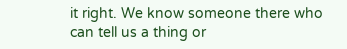it right. We know someone there who can tell us a thing or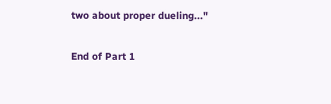two about proper dueling..."

End of Part 1